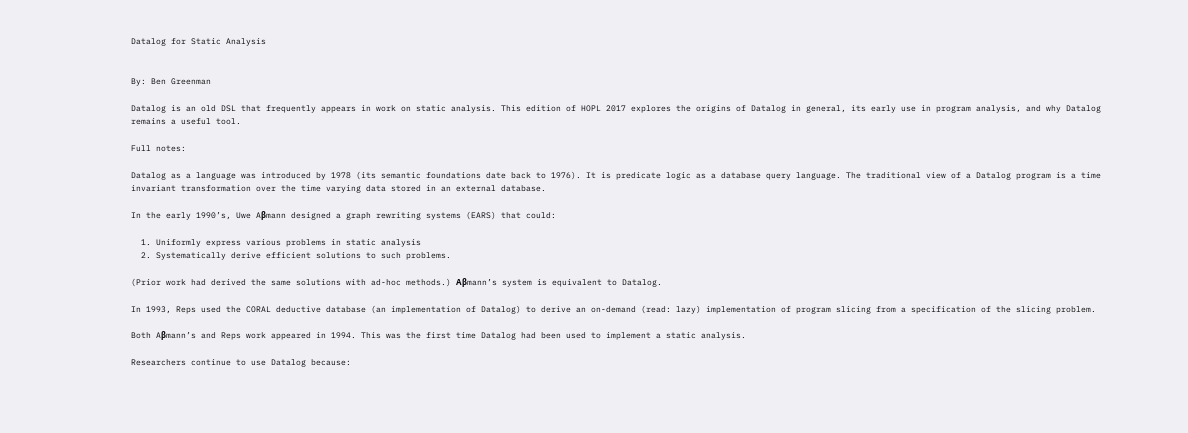Datalog for Static Analysis


By: Ben Greenman

Datalog is an old DSL that frequently appears in work on static analysis. This edition of HOPL 2017 explores the origins of Datalog in general, its early use in program analysis, and why Datalog remains a useful tool.

Full notes:

Datalog as a language was introduced by 1978 (its semantic foundations date back to 1976). It is predicate logic as a database query language. The traditional view of a Datalog program is a time invariant transformation over the time varying data stored in an external database.

In the early 1990’s, Uwe Aβmann designed a graph rewriting systems (EARS) that could:

  1. Uniformly express various problems in static analysis
  2. Systematically derive efficient solutions to such problems.

(Prior work had derived the same solutions with ad-hoc methods.) Aβmann’s system is equivalent to Datalog.

In 1993, Reps used the CORAL deductive database (an implementation of Datalog) to derive an on-demand (read: lazy) implementation of program slicing from a specification of the slicing problem.

Both Aβmann’s and Reps work appeared in 1994. This was the first time Datalog had been used to implement a static analysis.

Researchers continue to use Datalog because: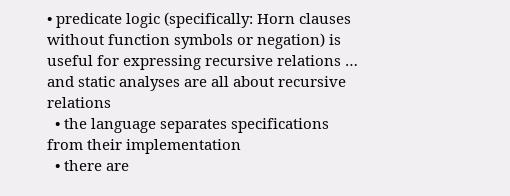• predicate logic (specifically: Horn clauses without function symbols or negation) is useful for expressing recursive relations … and static analyses are all about recursive relations
  • the language separates specifications from their implementation
  • there are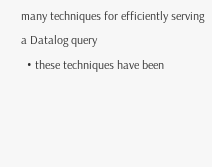many techniques for efficiently serving a Datalog query
  • these techniques have been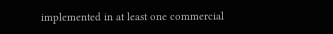implemented in at least one commercial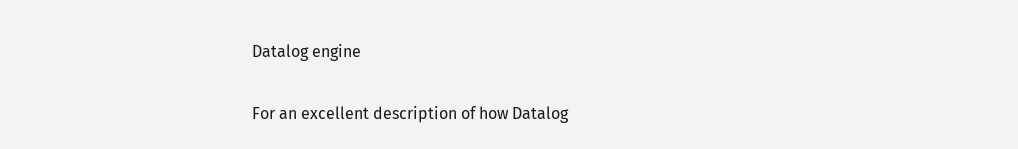Datalog engine

For an excellent description of how Datalog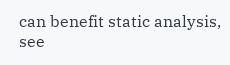can benefit static analysis, see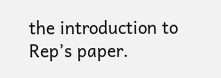the introduction to Rep’s paper.